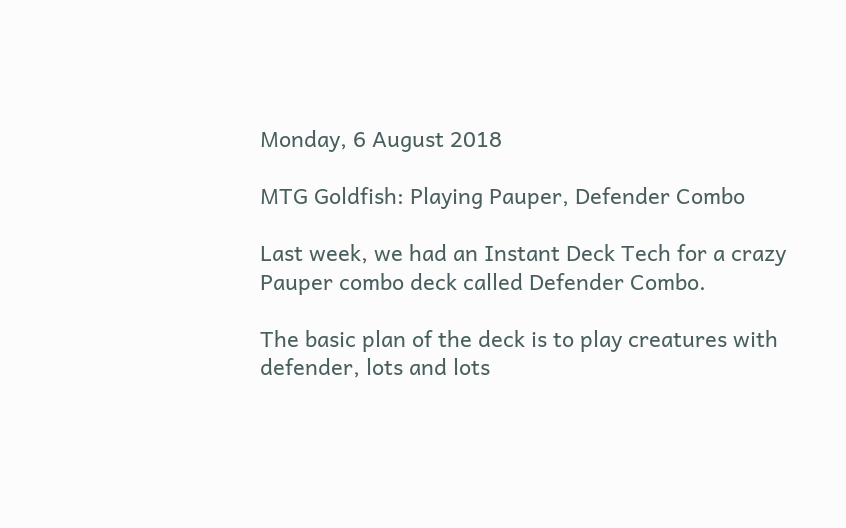Monday, 6 August 2018

MTG Goldfish: Playing Pauper, Defender Combo

Last week, we had an Instant Deck Tech for a crazy Pauper combo deck called Defender Combo.

The basic plan of the deck is to play creatures with defender, lots and lots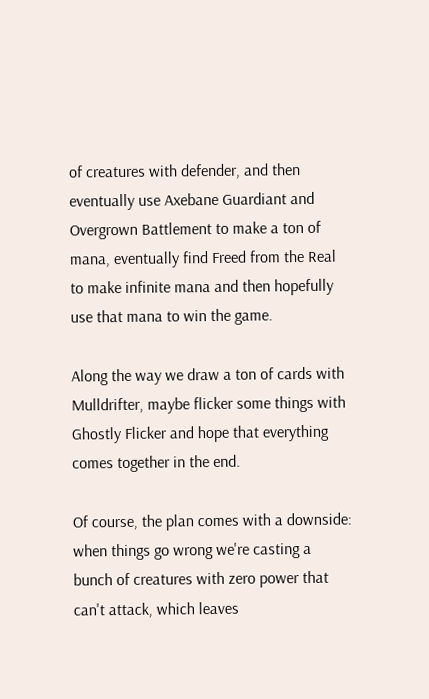of creatures with defender, and then eventually use Axebane Guardiant and Overgrown Battlement to make a ton of mana, eventually find Freed from the Real to make infinite mana and then hopefully use that mana to win the game.

Along the way we draw a ton of cards with Mulldrifter, maybe flicker some things with Ghostly Flicker and hope that everything comes together in the end.

Of course, the plan comes with a downside: when things go wrong we're casting a bunch of creatures with zero power that can't attack, which leaves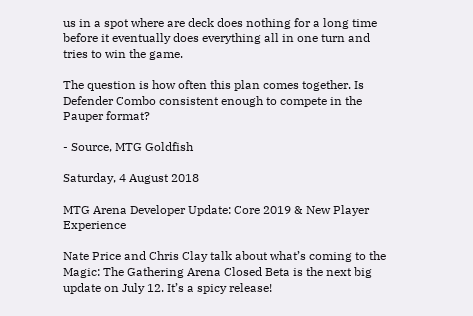us in a spot where are deck does nothing for a long time before it eventually does everything all in one turn and tries to win the game.

The question is how often this plan comes together. Is Defender Combo consistent enough to compete in the Pauper format?

- Source, MTG Goldfish

Saturday, 4 August 2018

MTG Arena Developer Update: Core 2019 & New Player Experience

Nate Price and Chris Clay talk about what’s coming to the Magic: The Gathering Arena Closed Beta is the next big update on July 12. It’s a spicy release!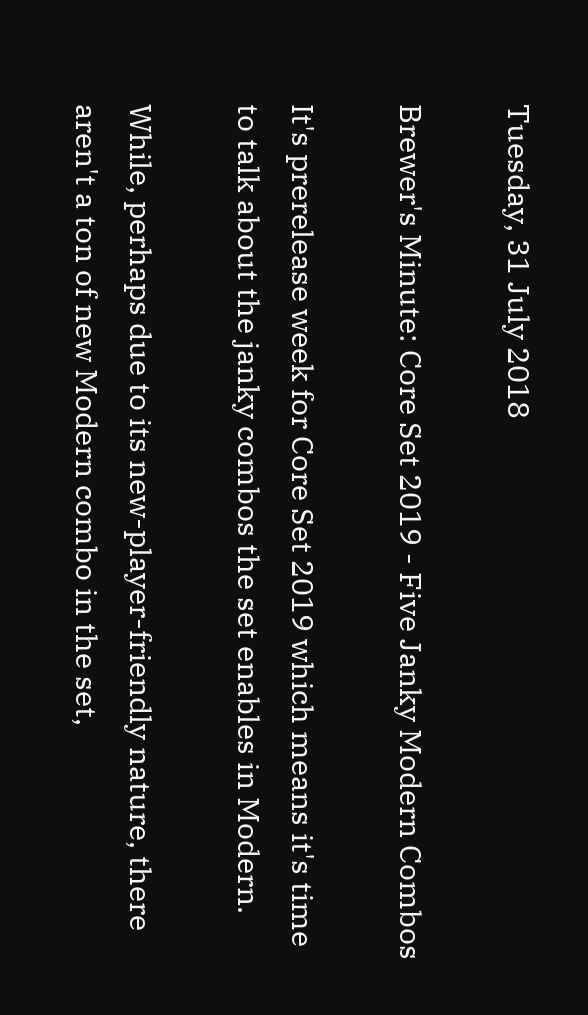Tuesday, 31 July 2018

Brewer's Minute: Core Set 2019 - Five Janky Modern Combos

It's prerelease week for Core Set 2019 which means it's time to talk about the janky combos the set enables in Modern.

While, perhaps due to its new-player-friendly nature, there aren't a ton of new Modern combo in the set,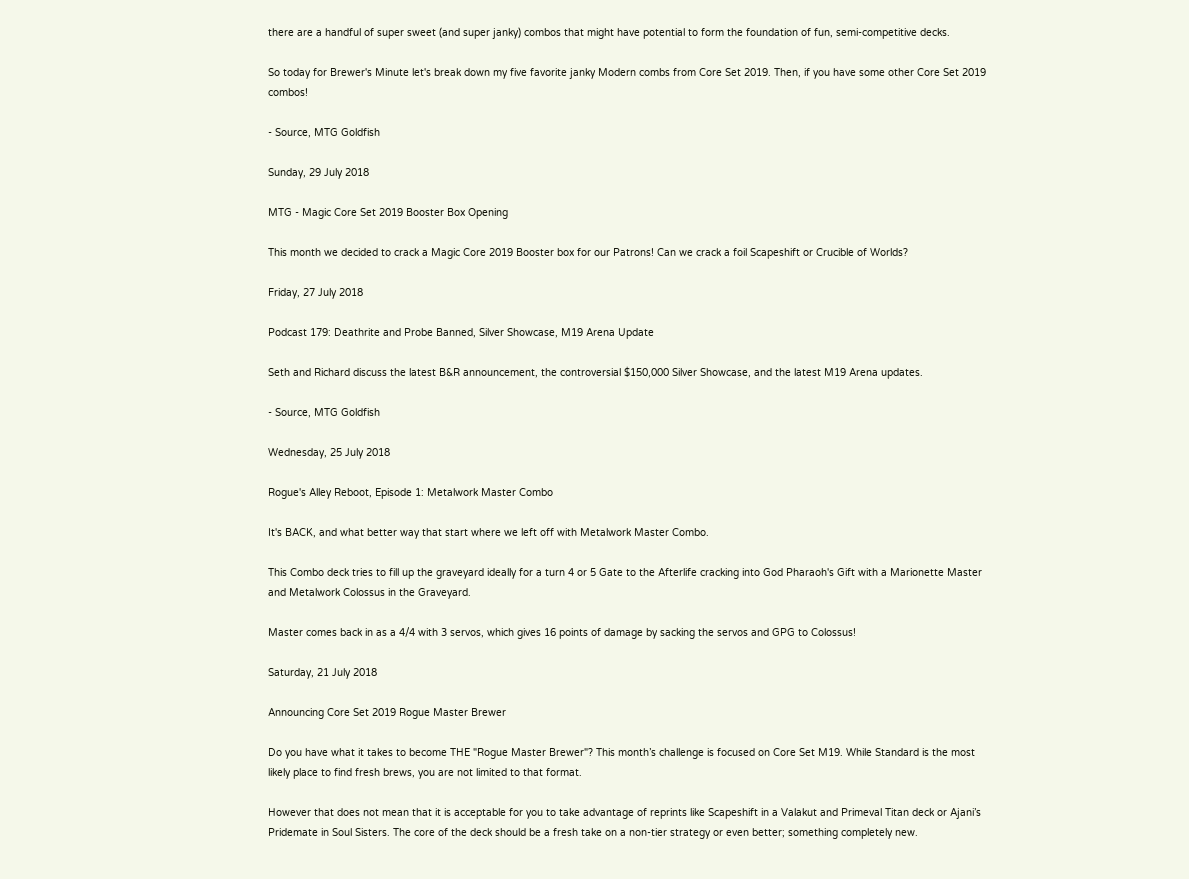there are a handful of super sweet (and super janky) combos that might have potential to form the foundation of fun, semi-competitive decks.

So today for Brewer's Minute let's break down my five favorite janky Modern combs from Core Set 2019. Then, if you have some other Core Set 2019 combos!

- Source, MTG Goldfish

Sunday, 29 July 2018

MTG - Magic Core Set 2019 Booster Box Opening

This month we decided to crack a Magic Core 2019 Booster box for our Patrons! Can we crack a foil Scapeshift or Crucible of Worlds?

Friday, 27 July 2018

Podcast 179: Deathrite and Probe Banned, Silver Showcase, M19 Arena Update

Seth and Richard discuss the latest B&R announcement, the controversial $150,000 Silver Showcase, and the latest M19 Arena updates.

- Source, MTG Goldfish

Wednesday, 25 July 2018

Rogue's Alley Reboot, Episode 1: Metalwork Master Combo

It's BACK, and what better way that start where we left off with Metalwork Master Combo.

This Combo deck tries to fill up the graveyard ideally for a turn 4 or 5 Gate to the Afterlife cracking into God Pharaoh's Gift with a Marionette Master and Metalwork Colossus in the Graveyard.

Master comes back in as a 4/4 with 3 servos, which gives 16 points of damage by sacking the servos and GPG to Colossus!

Saturday, 21 July 2018

Announcing Core Set 2019 Rogue Master Brewer

Do you have what it takes to become THE "Rogue Master Brewer"? This month’s challenge is focused on Core Set M19. While Standard is the most likely place to find fresh brews, you are not limited to that format.

However that does not mean that it is acceptable for you to take advantage of reprints like Scapeshift in a Valakut and Primeval Titan deck or Ajani’s Pridemate in Soul Sisters. The core of the deck should be a fresh take on a non-tier strategy or even better; something completely new.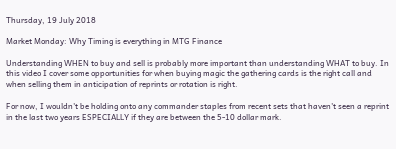Thursday, 19 July 2018

Market Monday: Why Timing is everything in MTG Finance

Understanding WHEN to buy and sell is probably more important than understanding WHAT to buy. In this video I cover some opportunities for when buying magic the gathering cards is the right call and when selling them in anticipation of reprints or rotation is right.

For now, I wouldn't be holding onto any commander staples from recent sets that haven't seen a reprint in the last two years ESPECIALLY if they are between the 5-10 dollar mark.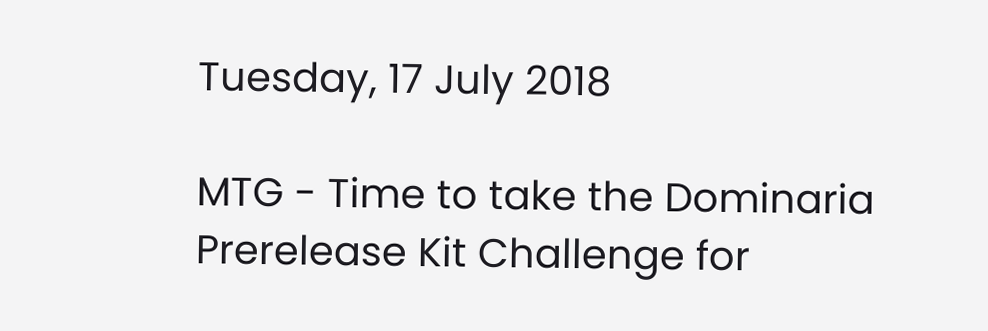Tuesday, 17 July 2018

MTG - Time to take the Dominaria Prerelease Kit Challenge for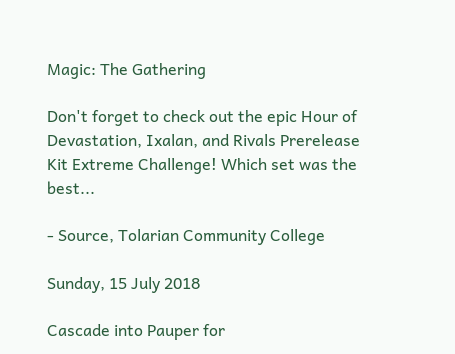Magic: The Gathering

Don't forget to check out the epic Hour of Devastation, Ixalan, and Rivals Prerelease Kit Extreme Challenge! Which set was the best...

- Source, Tolarian Community College

Sunday, 15 July 2018

Cascade into Pauper for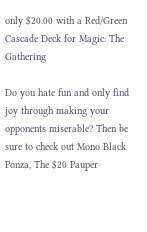only $20.00 with a Red/Green Cascade Deck for Magic: The Gathering

Do you hate fun and only find joy through making your opponents miserable? Then be sure to check out Mono Black Ponza, The $20 Pauper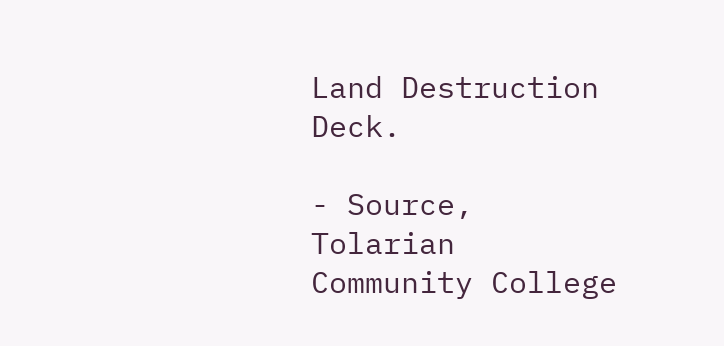Land Destruction Deck.

- Source, Tolarian Community College